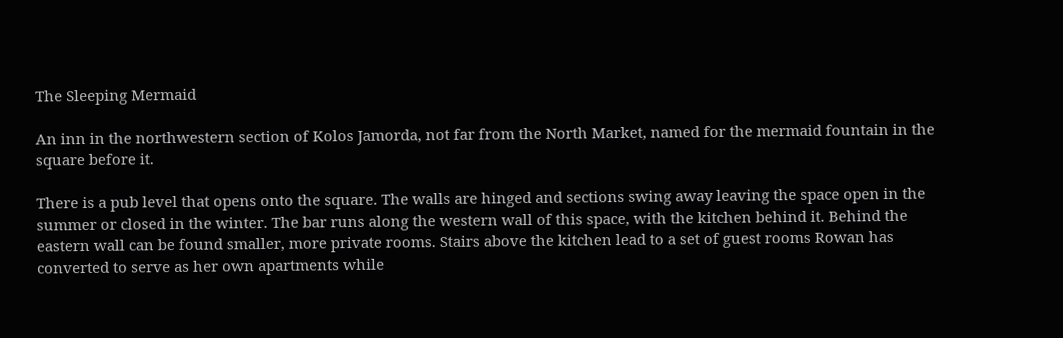The Sleeping Mermaid

An inn in the northwestern section of Kolos Jamorda, not far from the North Market, named for the mermaid fountain in the square before it.

There is a pub level that opens onto the square. The walls are hinged and sections swing away leaving the space open in the summer or closed in the winter. The bar runs along the western wall of this space, with the kitchen behind it. Behind the eastern wall can be found smaller, more private rooms. Stairs above the kitchen lead to a set of guest rooms Rowan has converted to serve as her own apartments while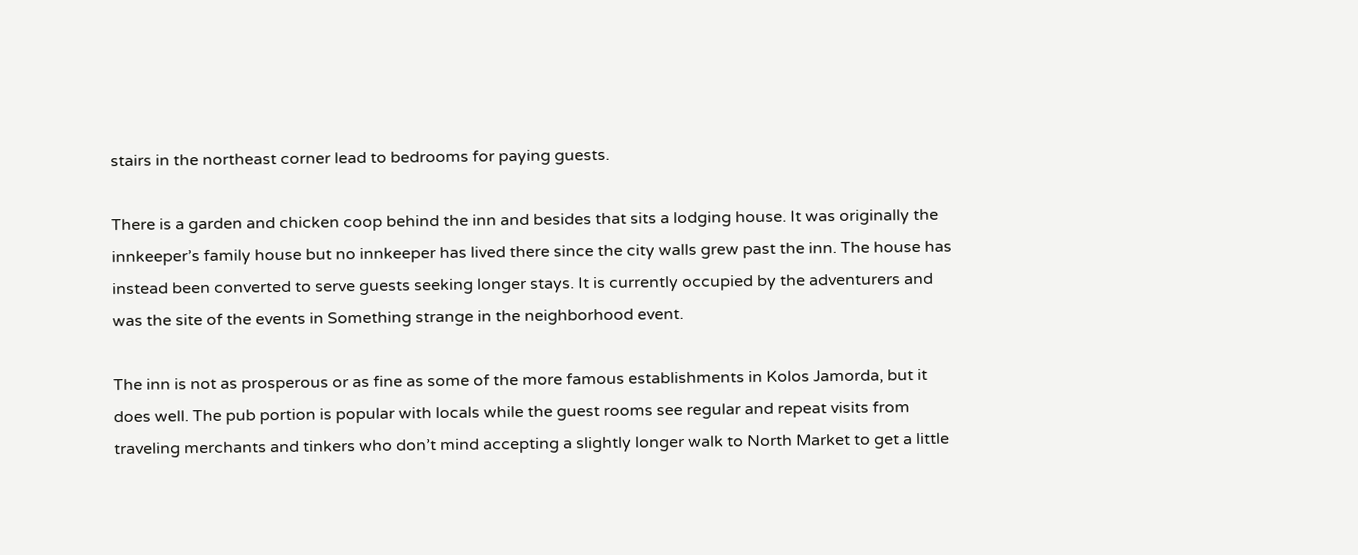stairs in the northeast corner lead to bedrooms for paying guests.

There is a garden and chicken coop behind the inn and besides that sits a lodging house. It was originally the innkeeper’s family house but no innkeeper has lived there since the city walls grew past the inn. The house has instead been converted to serve guests seeking longer stays. It is currently occupied by the adventurers and was the site of the events in Something strange in the neighborhood event.

The inn is not as prosperous or as fine as some of the more famous establishments in Kolos Jamorda, but it does well. The pub portion is popular with locals while the guest rooms see regular and repeat visits from traveling merchants and tinkers who don’t mind accepting a slightly longer walk to North Market to get a little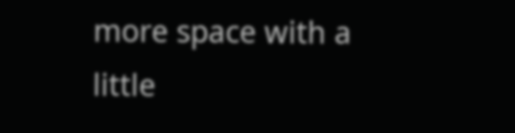more space with a little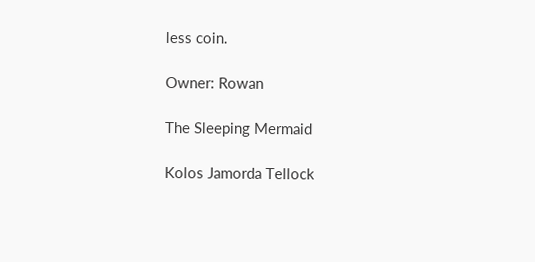less coin.

Owner: Rowan

The Sleeping Mermaid

Kolos Jamorda Tellock